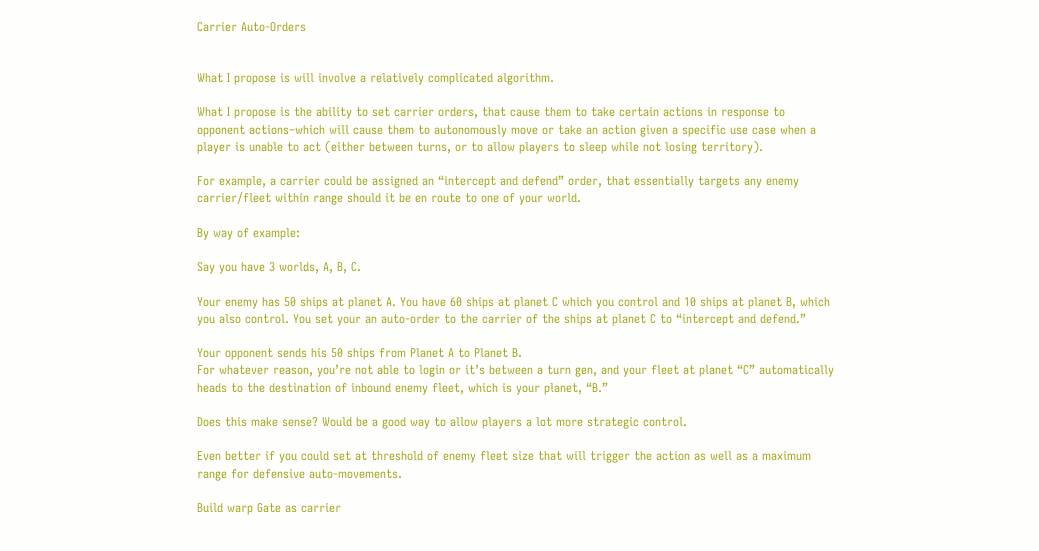Carrier Auto-Orders


What I propose is will involve a relatively complicated algorithm.

What I propose is the ability to set carrier orders, that cause them to take certain actions in response to opponent actions–which will cause them to autonomously move or take an action given a specific use case when a player is unable to act (either between turns, or to allow players to sleep while not losing territory).

For example, a carrier could be assigned an “intercept and defend” order, that essentially targets any enemy carrier/fleet within range should it be en route to one of your world.

By way of example:

Say you have 3 worlds, A, B, C.

Your enemy has 50 ships at planet A. You have 60 ships at planet C which you control and 10 ships at planet B, which you also control. You set your an auto-order to the carrier of the ships at planet C to “intercept and defend.”

Your opponent sends his 50 ships from Planet A to Planet B.
For whatever reason, you’re not able to login or it’s between a turn gen, and your fleet at planet “C” automatically heads to the destination of inbound enemy fleet, which is your planet, “B.”

Does this make sense? Would be a good way to allow players a lot more strategic control.

Even better if you could set at threshold of enemy fleet size that will trigger the action as well as a maximum range for defensive auto-movements.

Build warp Gate as carrier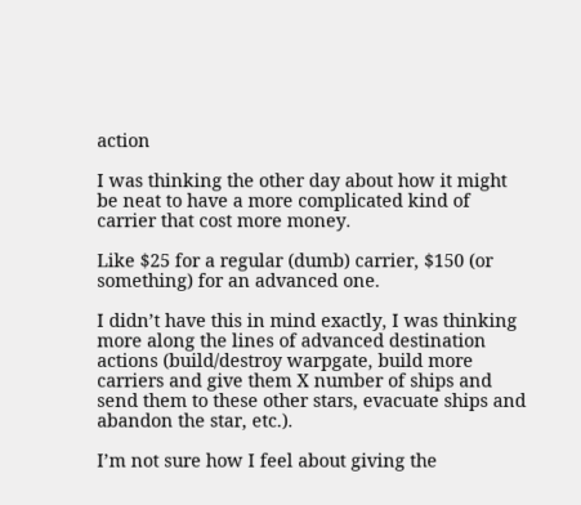action

I was thinking the other day about how it might be neat to have a more complicated kind of carrier that cost more money.

Like $25 for a regular (dumb) carrier, $150 (or something) for an advanced one.

I didn’t have this in mind exactly, I was thinking more along the lines of advanced destination actions (build/destroy warpgate, build more carriers and give them X number of ships and send them to these other stars, evacuate ships and abandon the star, etc.).

I’m not sure how I feel about giving the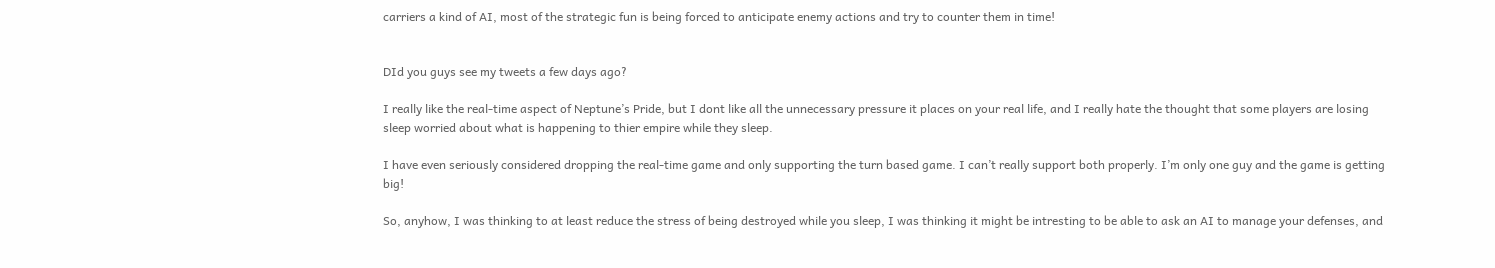carriers a kind of AI, most of the strategic fun is being forced to anticipate enemy actions and try to counter them in time!


DId you guys see my tweets a few days ago?

I really like the real-time aspect of Neptune’s Pride, but I dont like all the unnecessary pressure it places on your real life, and I really hate the thought that some players are losing sleep worried about what is happening to thier empire while they sleep.

I have even seriously considered dropping the real-time game and only supporting the turn based game. I can’t really support both properly. I’m only one guy and the game is getting big!

So, anyhow, I was thinking to at least reduce the stress of being destroyed while you sleep, I was thinking it might be intresting to be able to ask an AI to manage your defenses, and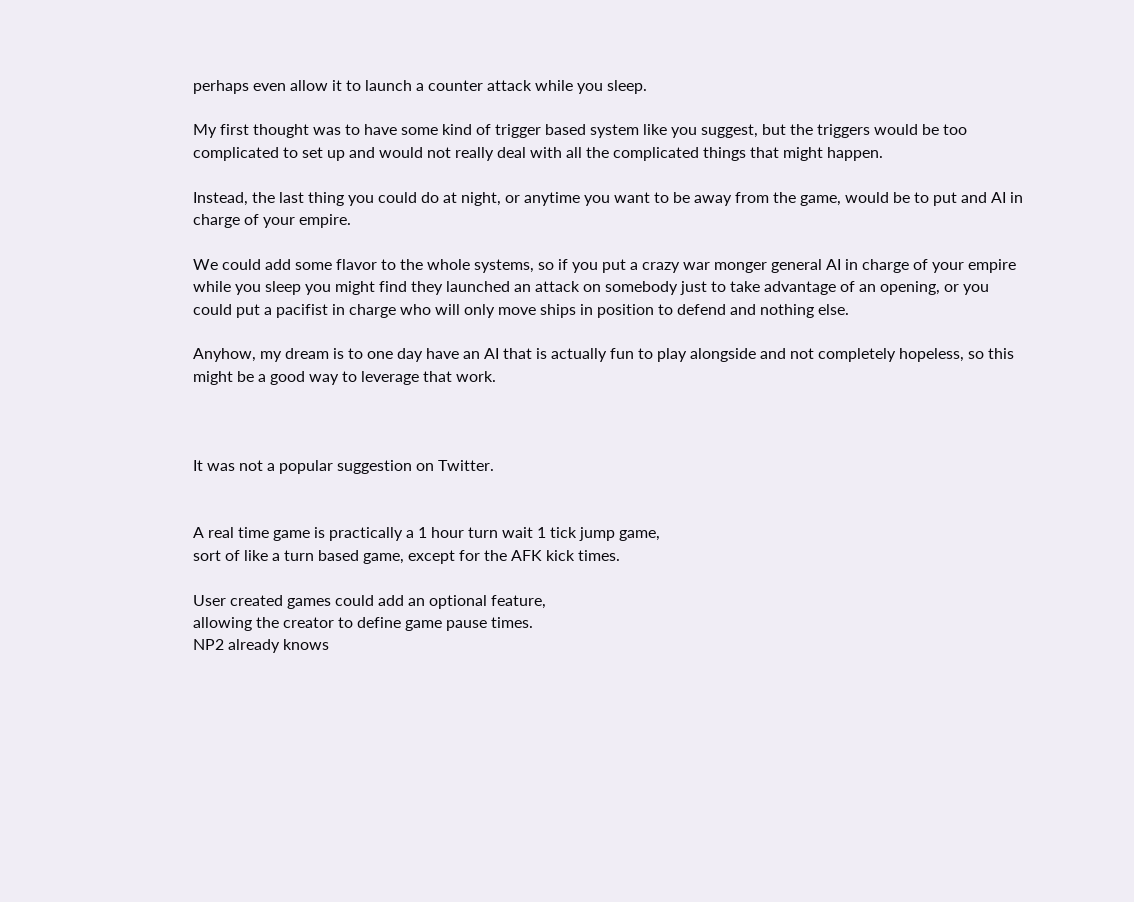perhaps even allow it to launch a counter attack while you sleep.

My first thought was to have some kind of trigger based system like you suggest, but the triggers would be too complicated to set up and would not really deal with all the complicated things that might happen.

Instead, the last thing you could do at night, or anytime you want to be away from the game, would be to put and AI in charge of your empire.

We could add some flavor to the whole systems, so if you put a crazy war monger general AI in charge of your empire while you sleep you might find they launched an attack on somebody just to take advantage of an opening, or you could put a pacifist in charge who will only move ships in position to defend and nothing else.

Anyhow, my dream is to one day have an AI that is actually fun to play alongside and not completely hopeless, so this might be a good way to leverage that work.



It was not a popular suggestion on Twitter.


A real time game is practically a 1 hour turn wait 1 tick jump game,
sort of like a turn based game, except for the AFK kick times.

User created games could add an optional feature,
allowing the creator to define game pause times.
NP2 already knows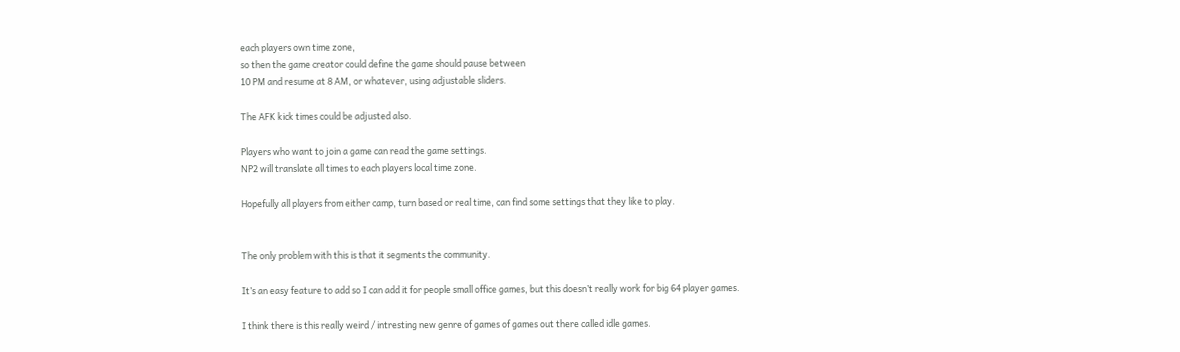each players own time zone,
so then the game creator could define the game should pause between
10 PM and resume at 8 AM, or whatever, using adjustable sliders.

The AFK kick times could be adjusted also.

Players who want to join a game can read the game settings.
NP2 will translate all times to each players local time zone.

Hopefully all players from either camp, turn based or real time, can find some settings that they like to play.


The only problem with this is that it segments the community.

It’s an easy feature to add so I can add it for people small office games, but this doesn’t really work for big 64 player games.

I think there is this really weird / intresting new genre of games of games out there called idle games.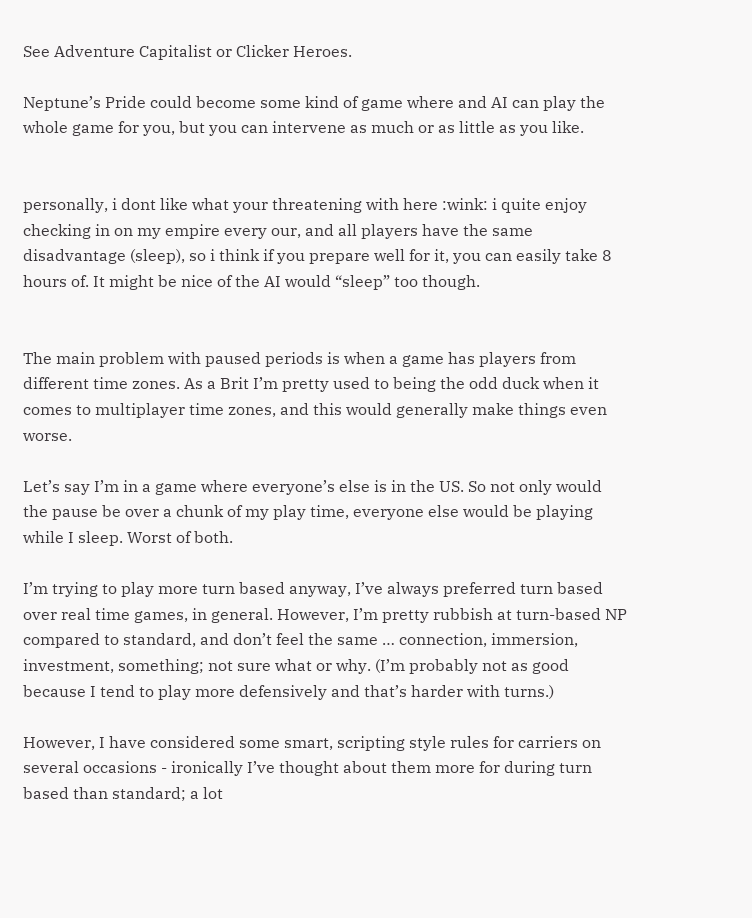See Adventure Capitalist or Clicker Heroes.

Neptune’s Pride could become some kind of game where and AI can play the whole game for you, but you can intervene as much or as little as you like.


personally, i dont like what your threatening with here :wink: i quite enjoy checking in on my empire every our, and all players have the same disadvantage (sleep), so i think if you prepare well for it, you can easily take 8 hours of. It might be nice of the AI would “sleep” too though.


The main problem with paused periods is when a game has players from different time zones. As a Brit I’m pretty used to being the odd duck when it comes to multiplayer time zones, and this would generally make things even worse.

Let’s say I’m in a game where everyone’s else is in the US. So not only would the pause be over a chunk of my play time, everyone else would be playing while I sleep. Worst of both.

I’m trying to play more turn based anyway, I’ve always preferred turn based over real time games, in general. However, I’m pretty rubbish at turn-based NP compared to standard, and don’t feel the same … connection, immersion, investment, something; not sure what or why. (I’m probably not as good because I tend to play more defensively and that’s harder with turns.)

However, I have considered some smart, scripting style rules for carriers on several occasions - ironically I’ve thought about them more for during turn based than standard; a lot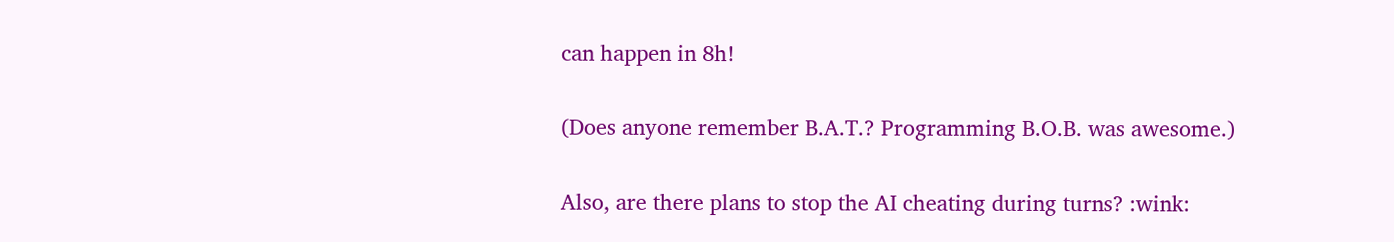can happen in 8h!

(Does anyone remember B.A.T.? Programming B.O.B. was awesome.)

Also, are there plans to stop the AI cheating during turns? :wink: